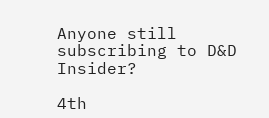Anyone still subscribing to D&D Insider?

4th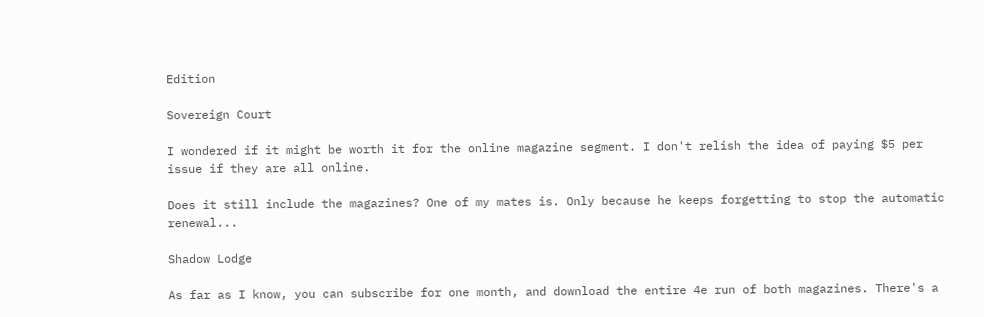Edition

Sovereign Court

I wondered if it might be worth it for the online magazine segment. I don't relish the idea of paying $5 per issue if they are all online.

Does it still include the magazines? One of my mates is. Only because he keeps forgetting to stop the automatic renewal...

Shadow Lodge

As far as I know, you can subscribe for one month, and download the entire 4e run of both magazines. There's a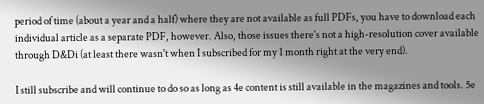period of time (about a year and a half) where they are not available as full PDFs, you have to download each individual article as a separate PDF, however. Also, those issues there's not a high-resolution cover available through D&Di (at least there wasn't when I subscribed for my 1 month right at the very end).

I still subscribe and will continue to do so as long as 4e content is still available in the magazines and tools. 5e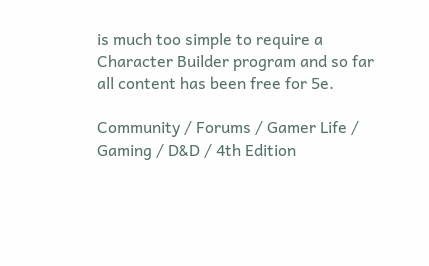is much too simple to require a Character Builder program and so far all content has been free for 5e.

Community / Forums / Gamer Life / Gaming / D&D / 4th Edition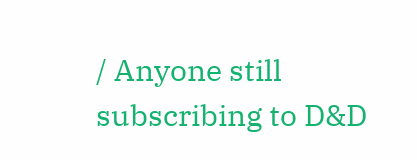/ Anyone still subscribing to D&D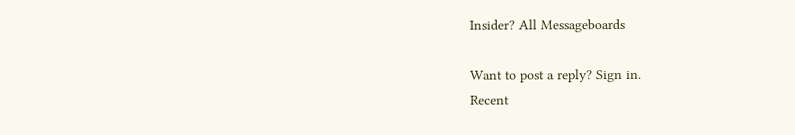Insider? All Messageboards

Want to post a reply? Sign in.
Recent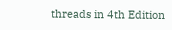threads in 4th Edition